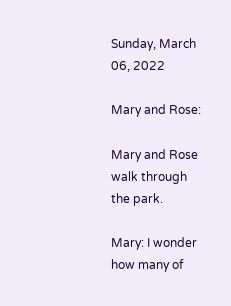Sunday, March 06, 2022

Mary and Rose:

Mary and Rose walk through the park.

Mary: I wonder how many of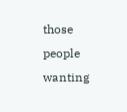those people wanting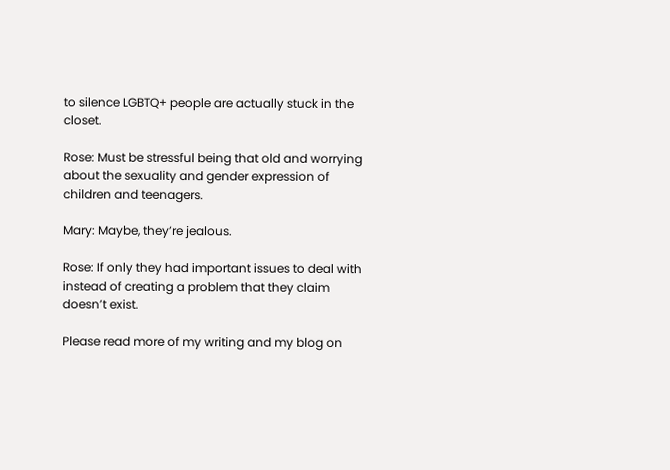to silence LGBTQ+ people are actually stuck in the closet.

Rose: Must be stressful being that old and worrying about the sexuality and gender expression of children and teenagers.

Mary: Maybe, they’re jealous.

Rose: If only they had important issues to deal with instead of creating a problem that they claim doesn’t exist.

Please read more of my writing and my blog on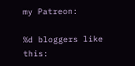my Patreon:

%d bloggers like this: